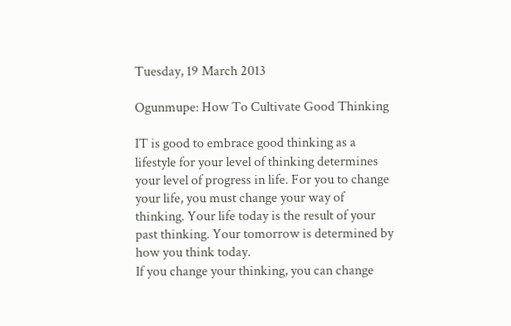Tuesday, 19 March 2013

Ogunmupe: How To Cultivate Good Thinking

IT is good to embrace good thinking as a lifestyle for your level of thinking determines your level of progress in life. For you to change your life, you must change your way of thinking. Your life today is the result of your past thinking. Your tomorrow is determined by how you think today.
If you change your thinking, you can change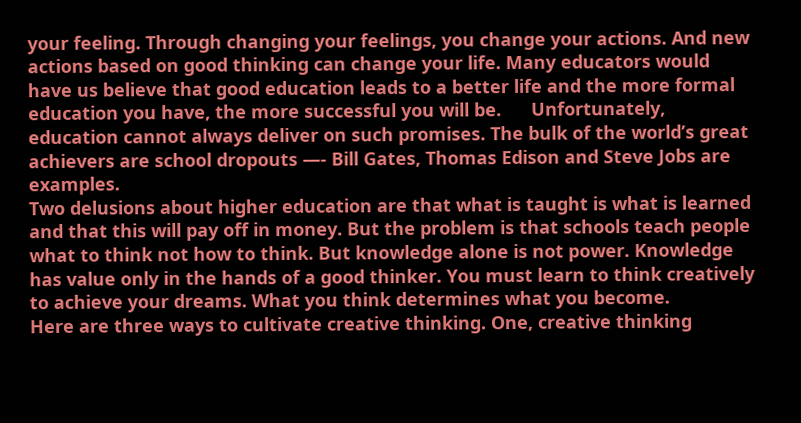your feeling. Through changing your feelings, you change your actions. And new actions based on good thinking can change your life. Many educators would have us believe that good education leads to a better life and the more formal education you have, the more successful you will be.      Unfortunately, education cannot always deliver on such promises. The bulk of the world’s great achievers are school dropouts —- Bill Gates, Thomas Edison and Steve Jobs are examples.
Two delusions about higher education are that what is taught is what is learned and that this will pay off in money. But the problem is that schools teach people what to think not how to think. But knowledge alone is not power. Knowledge has value only in the hands of a good thinker. You must learn to think creatively to achieve your dreams. What you think determines what you become.
Here are three ways to cultivate creative thinking. One, creative thinking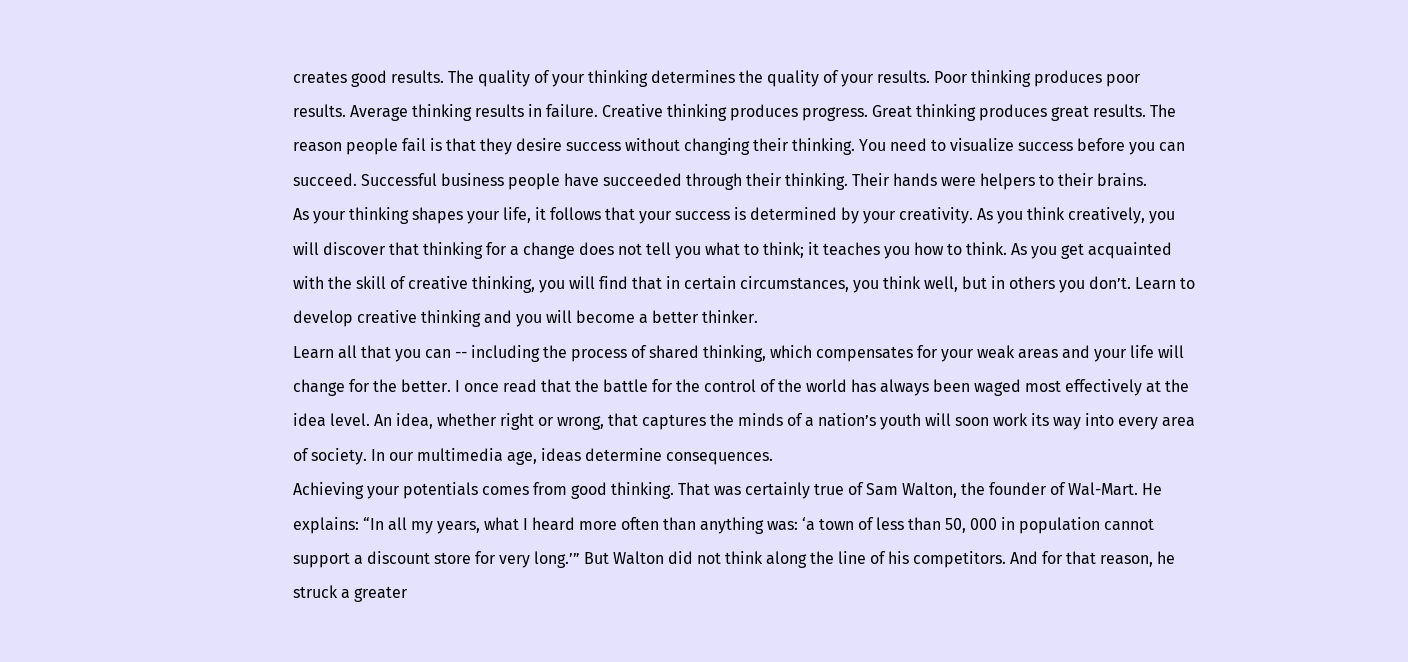creates good results. The quality of your thinking determines the quality of your results. Poor thinking produces poor results. Average thinking results in failure. Creative thinking produces progress. Great thinking produces great results. The reason people fail is that they desire success without changing their thinking. You need to visualize success before you can succeed. Successful business people have succeeded through their thinking. Their hands were helpers to their brains.
As your thinking shapes your life, it follows that your success is determined by your creativity. As you think creatively, you will discover that thinking for a change does not tell you what to think; it teaches you how to think. As you get acquainted with the skill of creative thinking, you will find that in certain circumstances, you think well, but in others you don’t. Learn to develop creative thinking and you will become a better thinker.
Learn all that you can -- including the process of shared thinking, which compensates for your weak areas and your life will change for the better. I once read that the battle for the control of the world has always been waged most effectively at the idea level. An idea, whether right or wrong, that captures the minds of a nation’s youth will soon work its way into every area of society. In our multimedia age, ideas determine consequences.
Achieving your potentials comes from good thinking. That was certainly true of Sam Walton, the founder of Wal-Mart. He explains: “In all my years, what I heard more often than anything was: ‘a town of less than 50, 000 in population cannot support a discount store for very long.’” But Walton did not think along the line of his competitors. And for that reason, he struck a greater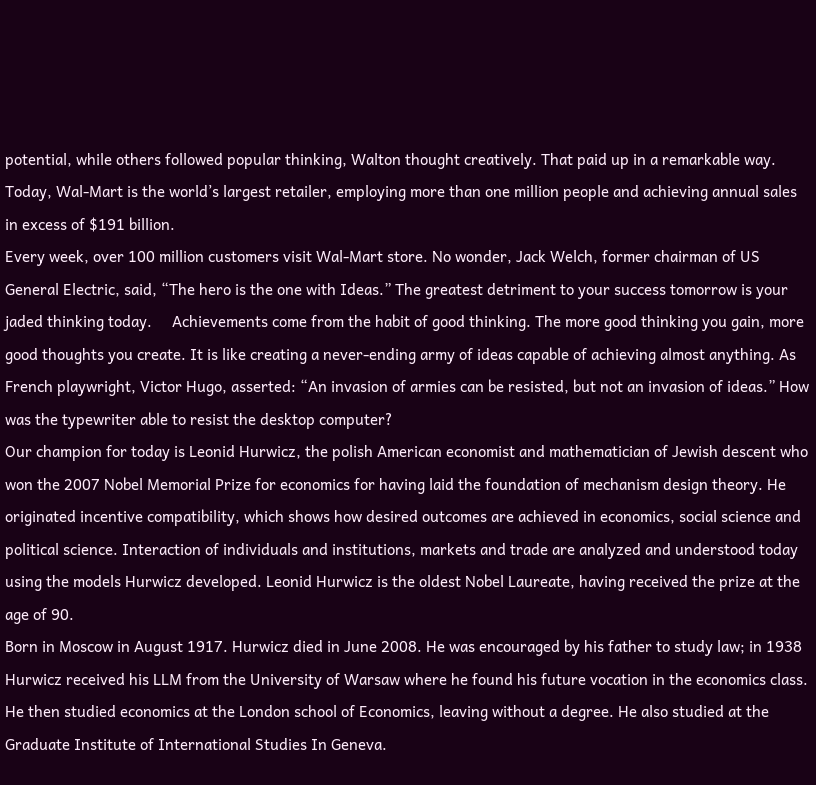potential, while others followed popular thinking, Walton thought creatively. That paid up in a remarkable way. Today, Wal-Mart is the world’s largest retailer, employing more than one million people and achieving annual sales in excess of $191 billion.
Every week, over 100 million customers visit Wal-Mart store. No wonder, Jack Welch, former chairman of US General Electric, said, “The hero is the one with Ideas.” The greatest detriment to your success tomorrow is your jaded thinking today.     Achievements come from the habit of good thinking. The more good thinking you gain, more good thoughts you create. It is like creating a never-ending army of ideas capable of achieving almost anything. As French playwright, Victor Hugo, asserted: “An invasion of armies can be resisted, but not an invasion of ideas.” How was the typewriter able to resist the desktop computer?
Our champion for today is Leonid Hurwicz, the polish American economist and mathematician of Jewish descent who won the 2007 Nobel Memorial Prize for economics for having laid the foundation of mechanism design theory. He originated incentive compatibility, which shows how desired outcomes are achieved in economics, social science and political science. Interaction of individuals and institutions, markets and trade are analyzed and understood today using the models Hurwicz developed. Leonid Hurwicz is the oldest Nobel Laureate, having received the prize at the age of 90.
Born in Moscow in August 1917. Hurwicz died in June 2008. He was encouraged by his father to study law; in 1938 Hurwicz received his LLM from the University of Warsaw where he found his future vocation in the economics class. He then studied economics at the London school of Economics, leaving without a degree. He also studied at the Graduate Institute of International Studies In Geneva.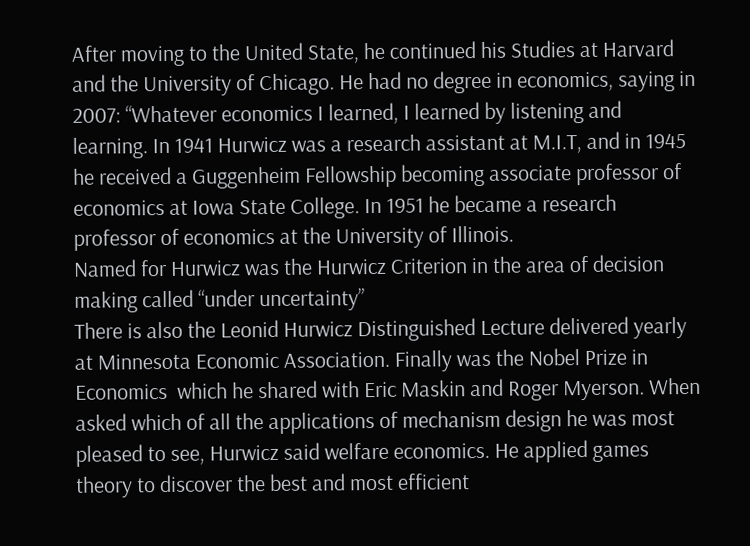After moving to the United State, he continued his Studies at Harvard and the University of Chicago. He had no degree in economics, saying in 2007: “Whatever economics I learned, I learned by listening and learning. In 1941 Hurwicz was a research assistant at M.I.T, and in 1945 he received a Guggenheim Fellowship becoming associate professor of economics at Iowa State College. In 1951 he became a research professor of economics at the University of Illinois.
Named for Hurwicz was the Hurwicz Criterion in the area of decision making called “under uncertainty”
There is also the Leonid Hurwicz Distinguished Lecture delivered yearly at Minnesota Economic Association. Finally was the Nobel Prize in Economics  which he shared with Eric Maskin and Roger Myerson. When asked which of all the applications of mechanism design he was most pleased to see, Hurwicz said welfare economics. He applied games theory to discover the best and most efficient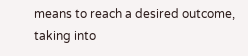means to reach a desired outcome, taking into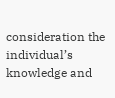consideration the individual’s knowledge and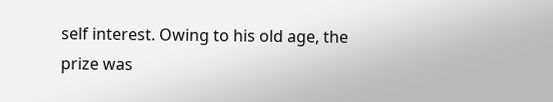self interest. Owing to his old age, the prize was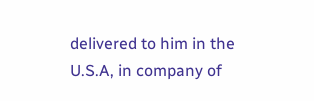delivered to him in the U.S.A, in company of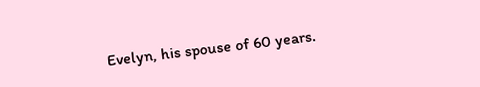Evelyn, his spouse of 60 years.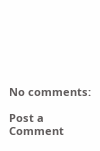No comments:

Post a Comment